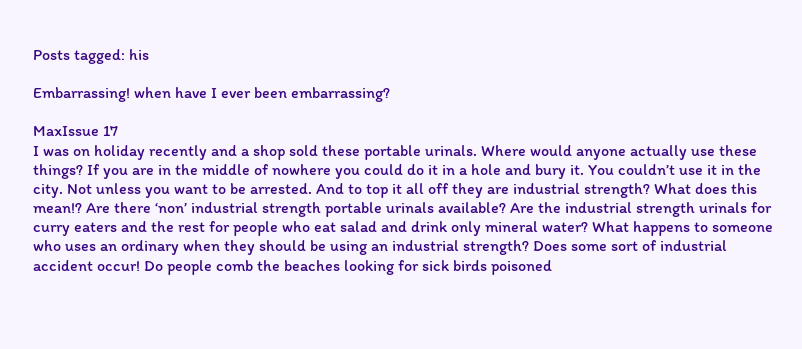Posts tagged: his

Embarrassing! when have I ever been embarrassing?

MaxIssue 17
I was on holiday recently and a shop sold these portable urinals. Where would anyone actually use these things? If you are in the middle of nowhere you could do it in a hole and bury it. You couldn’t use it in the city. Not unless you want to be arrested. And to top it all off they are industrial strength? What does this mean!? Are there ‘non’ industrial strength portable urinals available? Are the industrial strength urinals for curry eaters and the rest for people who eat salad and drink only mineral water? What happens to someone who uses an ordinary when they should be using an industrial strength? Does some sort of industrial accident occur! Do people comb the beaches looking for sick birds poisoned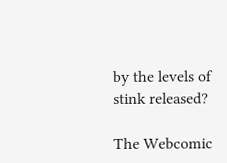by the levels of stink released?

The Webcomic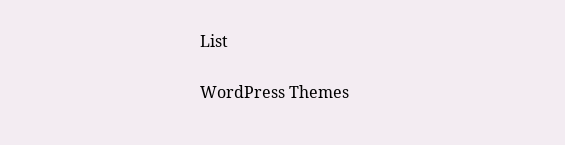List

WordPress Themes